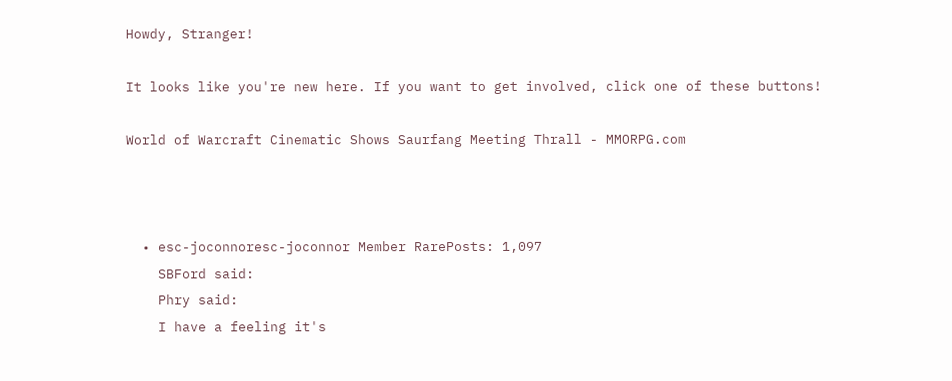Howdy, Stranger!

It looks like you're new here. If you want to get involved, click one of these buttons!

World of Warcraft Cinematic Shows Saurfang Meeting Thrall - MMORPG.com



  • esc-joconnoresc-joconnor Member RarePosts: 1,097
    SBFord said:
    Phry said:
    I have a feeling it's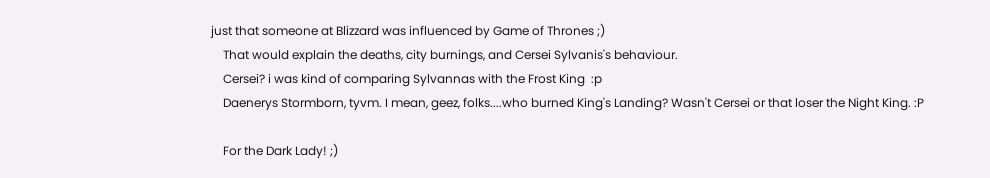just that someone at Blizzard was influenced by Game of Thrones ;)
    That would explain the deaths, city burnings, and Cersei Sylvanis's behaviour.
    Cersei? i was kind of comparing Sylvannas with the Frost King  :p
    Daenerys Stormborn, tyvm. I mean, geez, folks....who burned King's Landing? Wasn't Cersei or that loser the Night King. :P

    For the Dark Lady! ;)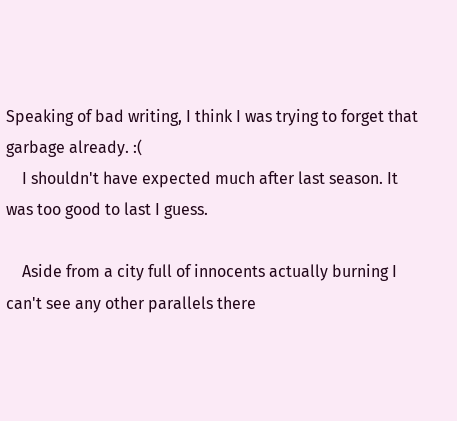Speaking of bad writing, I think I was trying to forget that garbage already. :(
    I shouldn't have expected much after last season. It was too good to last I guess.

    Aside from a city full of innocents actually burning I can't see any other parallels there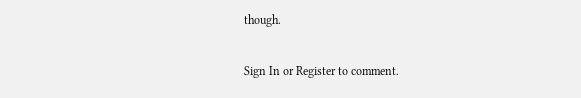though.

Sign In or Register to comment.